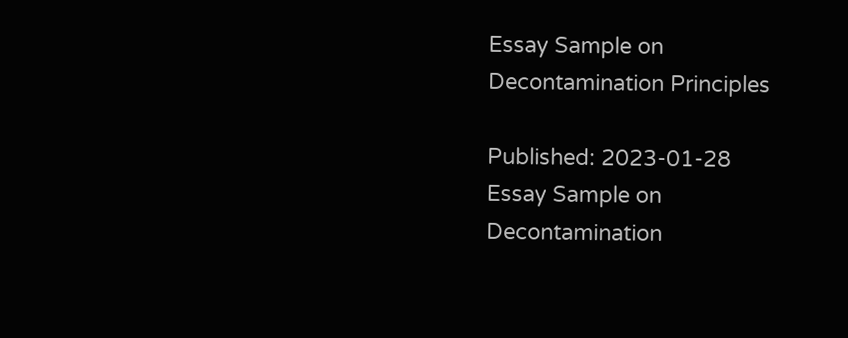Essay Sample on Decontamination Principles

Published: 2023-01-28
Essay Sample on Decontamination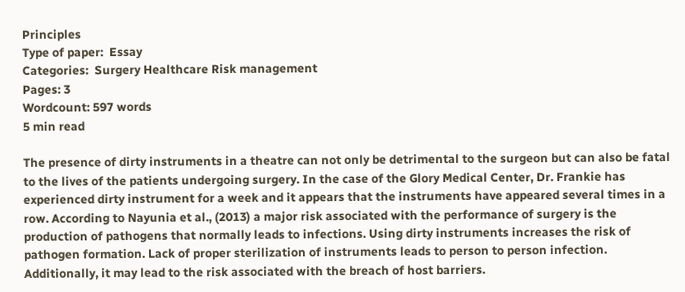Principles
Type of paper:  Essay
Categories:  Surgery Healthcare Risk management
Pages: 3
Wordcount: 597 words
5 min read

The presence of dirty instruments in a theatre can not only be detrimental to the surgeon but can also be fatal to the lives of the patients undergoing surgery. In the case of the Glory Medical Center, Dr. Frankie has experienced dirty instrument for a week and it appears that the instruments have appeared several times in a row. According to Nayunia et al., (2013) a major risk associated with the performance of surgery is the production of pathogens that normally leads to infections. Using dirty instruments increases the risk of pathogen formation. Lack of proper sterilization of instruments leads to person to person infection. Additionally, it may lead to the risk associated with the breach of host barriers.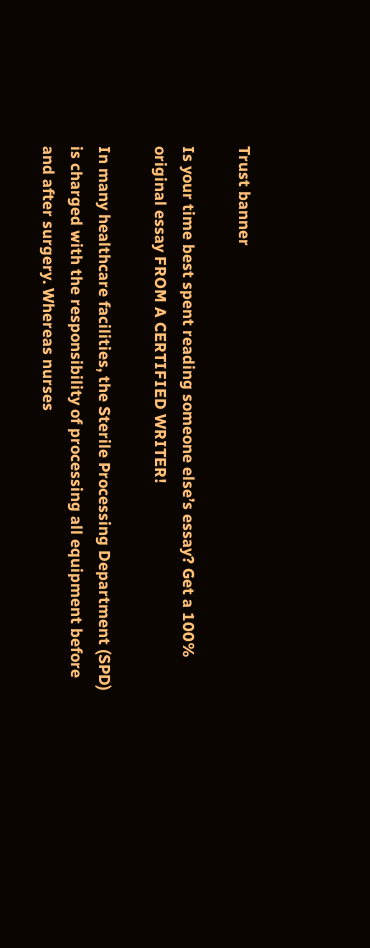Trust banner

Is your time best spent reading someone else’s essay? Get a 100% original essay FROM A CERTIFIED WRITER!

In many healthcare facilities, the Sterile Processing Department (SPD) is charged with the responsibility of processing all equipment before and after surgery. Whereas nurses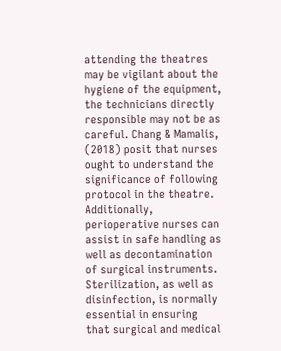attending the theatres may be vigilant about the hygiene of the equipment, the technicians directly responsible may not be as careful. Chang & Mamalis, (2018) posit that nurses ought to understand the significance of following protocol in the theatre. Additionally, perioperative nurses can assist in safe handling as well as decontamination of surgical instruments. Sterilization, as well as disinfection, is normally essential in ensuring that surgical and medical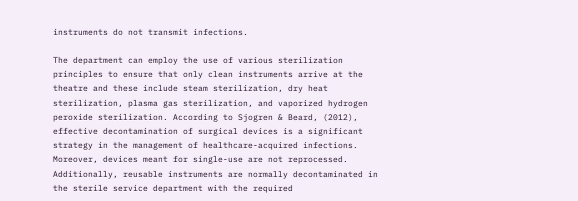instruments do not transmit infections.

The department can employ the use of various sterilization principles to ensure that only clean instruments arrive at the theatre and these include steam sterilization, dry heat sterilization, plasma gas sterilization, and vaporized hydrogen peroxide sterilization. According to Sjogren & Beard, (2012), effective decontamination of surgical devices is a significant strategy in the management of healthcare-acquired infections. Moreover, devices meant for single-use are not reprocessed. Additionally, reusable instruments are normally decontaminated in the sterile service department with the required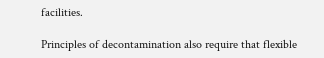facilities.

Principles of decontamination also require that flexible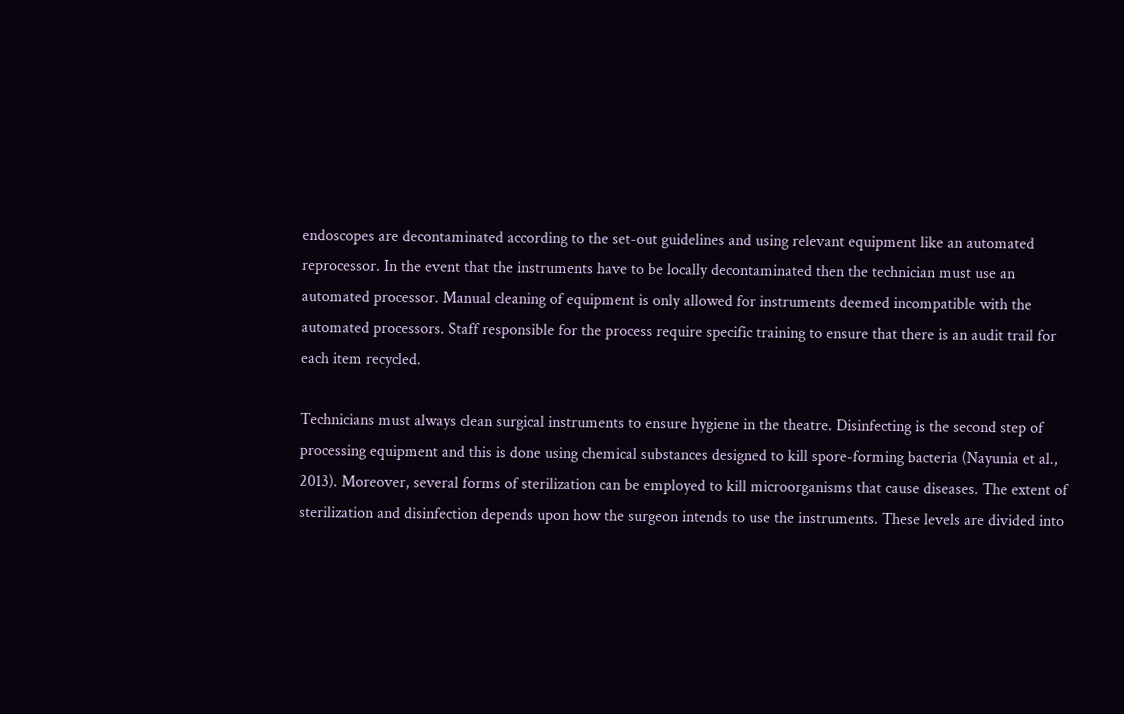endoscopes are decontaminated according to the set-out guidelines and using relevant equipment like an automated reprocessor. In the event that the instruments have to be locally decontaminated then the technician must use an automated processor. Manual cleaning of equipment is only allowed for instruments deemed incompatible with the automated processors. Staff responsible for the process require specific training to ensure that there is an audit trail for each item recycled.

Technicians must always clean surgical instruments to ensure hygiene in the theatre. Disinfecting is the second step of processing equipment and this is done using chemical substances designed to kill spore-forming bacteria (Nayunia et al., 2013). Moreover, several forms of sterilization can be employed to kill microorganisms that cause diseases. The extent of sterilization and disinfection depends upon how the surgeon intends to use the instruments. These levels are divided into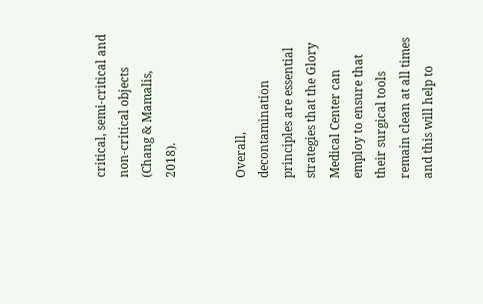critical, semi-critical and non-critical objects (Chang & Mamalis, 2018).


Overall, decontamination principles are essential strategies that the Glory Medical Center can employ to ensure that their surgical tools remain clean at all times and this will help to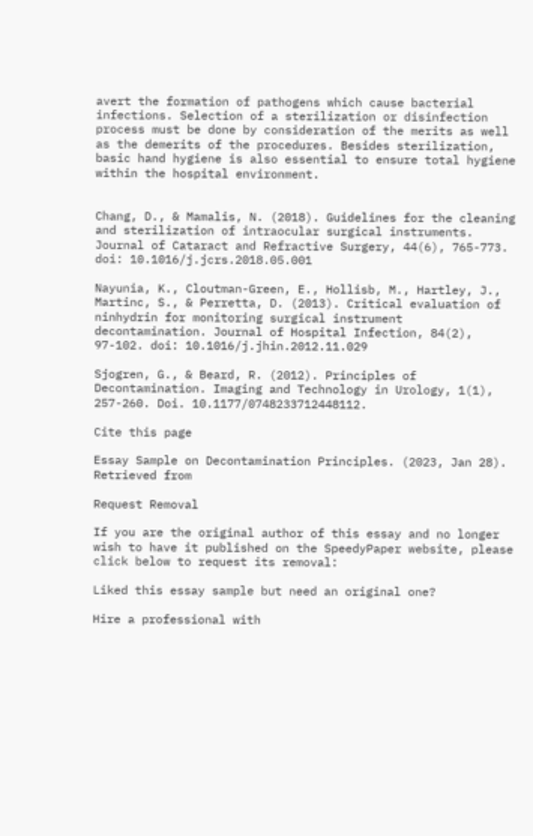avert the formation of pathogens which cause bacterial infections. Selection of a sterilization or disinfection process must be done by consideration of the merits as well as the demerits of the procedures. Besides sterilization, basic hand hygiene is also essential to ensure total hygiene within the hospital environment.


Chang, D., & Mamalis, N. (2018). Guidelines for the cleaning and sterilization of intraocular surgical instruments. Journal of Cataract and Refractive Surgery, 44(6), 765-773. doi: 10.1016/j.jcrs.2018.05.001

Nayunia, K., Cloutman-Green, E., Hollisb, M., Hartley, J., Martinc, S., & Perretta, D. (2013). Critical evaluation of ninhydrin for monitoring surgical instrument decontamination. Journal of Hospital Infection, 84(2), 97-102. doi: 10.1016/j.jhin.2012.11.029

Sjogren, G., & Beard, R. (2012). Principles of Decontamination. Imaging and Technology in Urology, 1(1), 257-260. Doi. 10.1177/0748233712448112.

Cite this page

Essay Sample on Decontamination Principles. (2023, Jan 28). Retrieved from

Request Removal

If you are the original author of this essay and no longer wish to have it published on the SpeedyPaper website, please click below to request its removal:

Liked this essay sample but need an original one?

Hire a professional with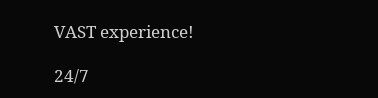VAST experience!

24/7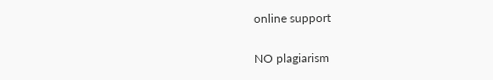online support

NO plagiarism